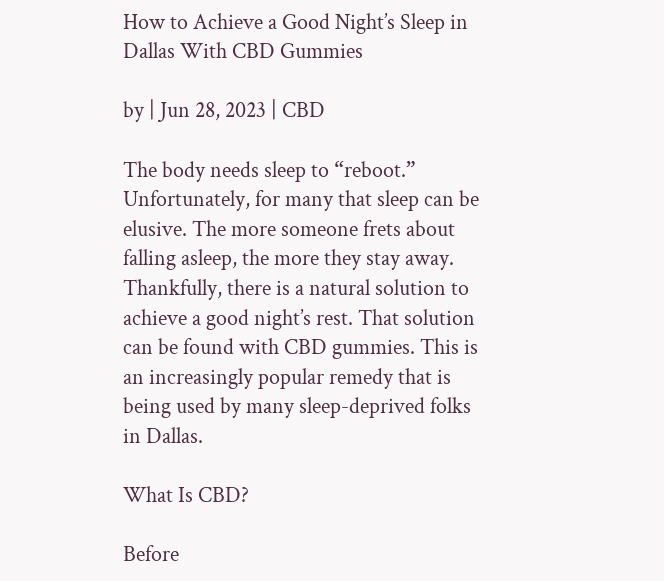How to Achieve a Good Night’s Sleep in Dallas With CBD Gummies

by | Jun 28, 2023 | CBD

The body needs sleep to “reboot.” Unfortunately, for many that sleep can be elusive. The more someone frets about falling asleep, the more they stay away. Thankfully, there is a natural solution to achieve a good night’s rest. That solution can be found with CBD gummies. This is an increasingly popular remedy that is being used by many sleep-deprived folks in Dallas.

What Is CBD?

Before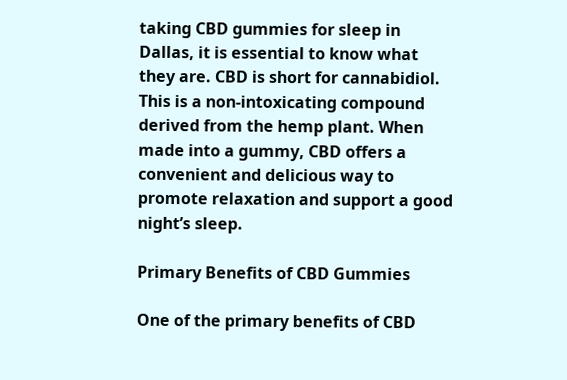taking CBD gummies for sleep in Dallas, it is essential to know what they are. CBD is short for cannabidiol. This is a non-intoxicating compound derived from the hemp plant. When made into a gummy, CBD offers a convenient and delicious way to promote relaxation and support a good night’s sleep.

Primary Benefits of CBD Gummies

One of the primary benefits of CBD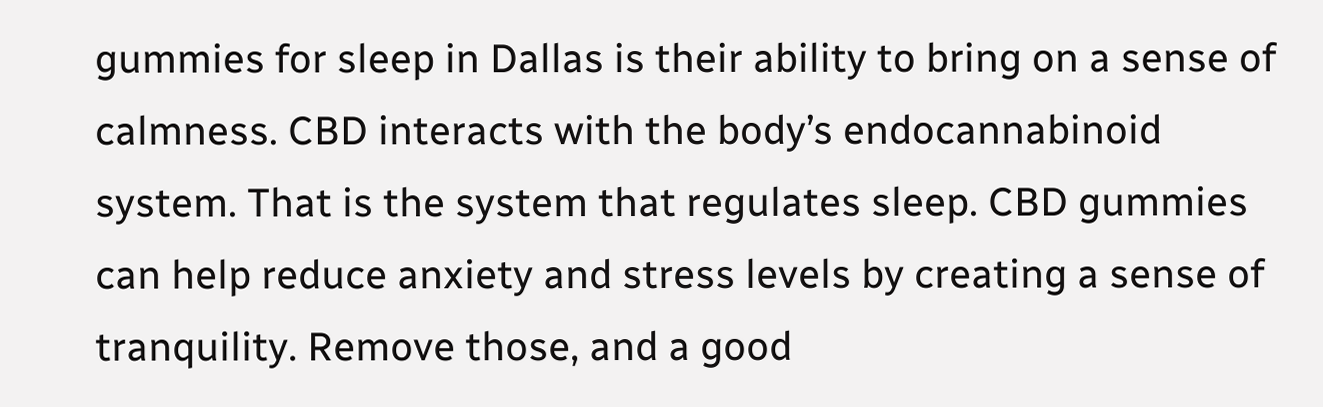gummies for sleep in Dallas is their ability to bring on a sense of calmness. CBD interacts with the body’s endocannabinoid system. That is the system that regulates sleep. CBD gummies can help reduce anxiety and stress levels by creating a sense of tranquility. Remove those, and a good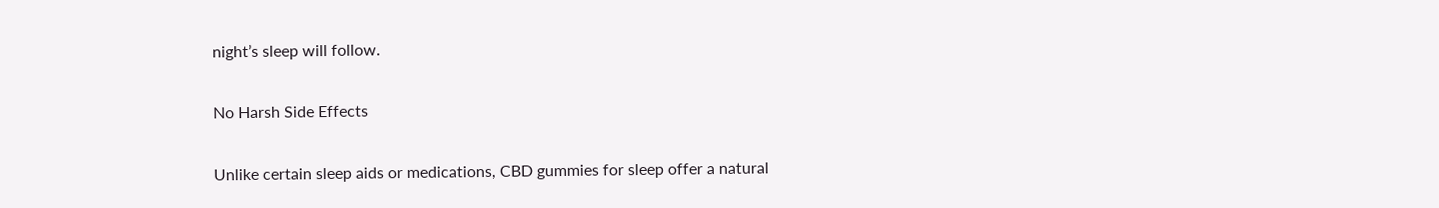night’s sleep will follow.

No Harsh Side Effects

Unlike certain sleep aids or medications, CBD gummies for sleep offer a natural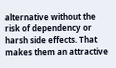alternative without the risk of dependency or harsh side effects. That makes them an attractive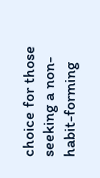choice for those seeking a non-habit-forming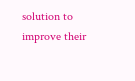solution to improve their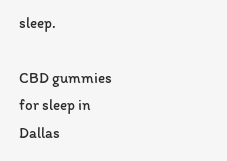sleep.

CBD gummies for sleep in Dallas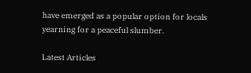have emerged as a popular option for locals yearning for a peaceful slumber.

Latest Articles